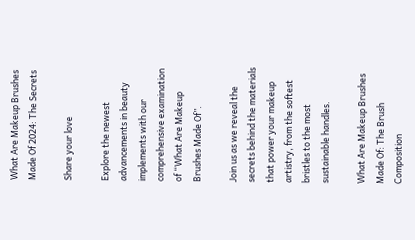What Are Makeup Brushes Made Of 2024: The Secrets

Share your love

Explore the newest advancements in beauty implements with our comprehensive examination of “What Are Makeup Brushes Made Of”.

Join us as we reveal the secrets behind the materials that power your makeup artistry, from the softest bristles to the most sustainable handles.

What Are Makeup Brushes Made Of: The Brush Composition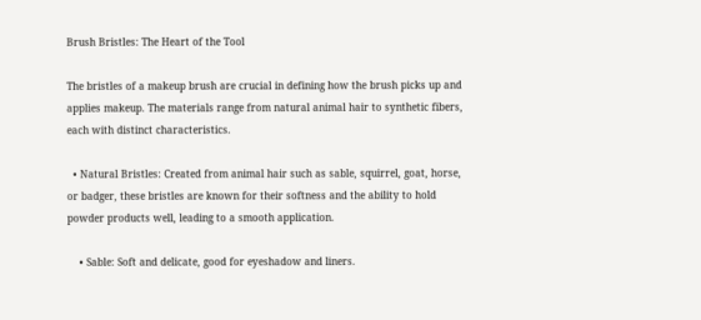Brush Bristles: The Heart of the Tool

The bristles of a makeup brush are crucial in defining how the brush picks up and applies makeup. The materials range from natural animal hair to synthetic fibers, each with distinct characteristics.

  • Natural Bristles: Created from animal hair such as sable, squirrel, goat, horse, or badger, these bristles are known for their softness and the ability to hold powder products well, leading to a smooth application.

    • Sable: Soft and delicate, good for eyeshadow and liners.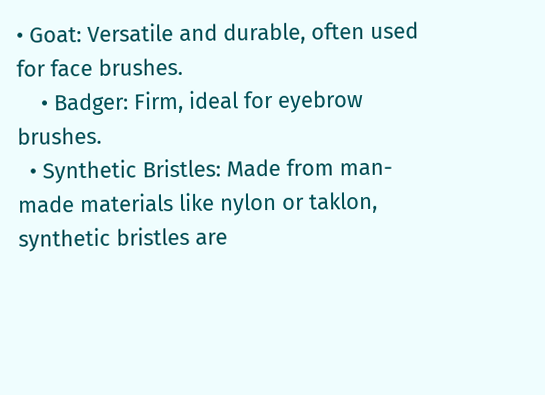• Goat: Versatile and durable, often used for face brushes.
    • Badger: Firm, ideal for eyebrow brushes.
  • Synthetic Bristles: Made from man-made materials like nylon or taklon, synthetic bristles are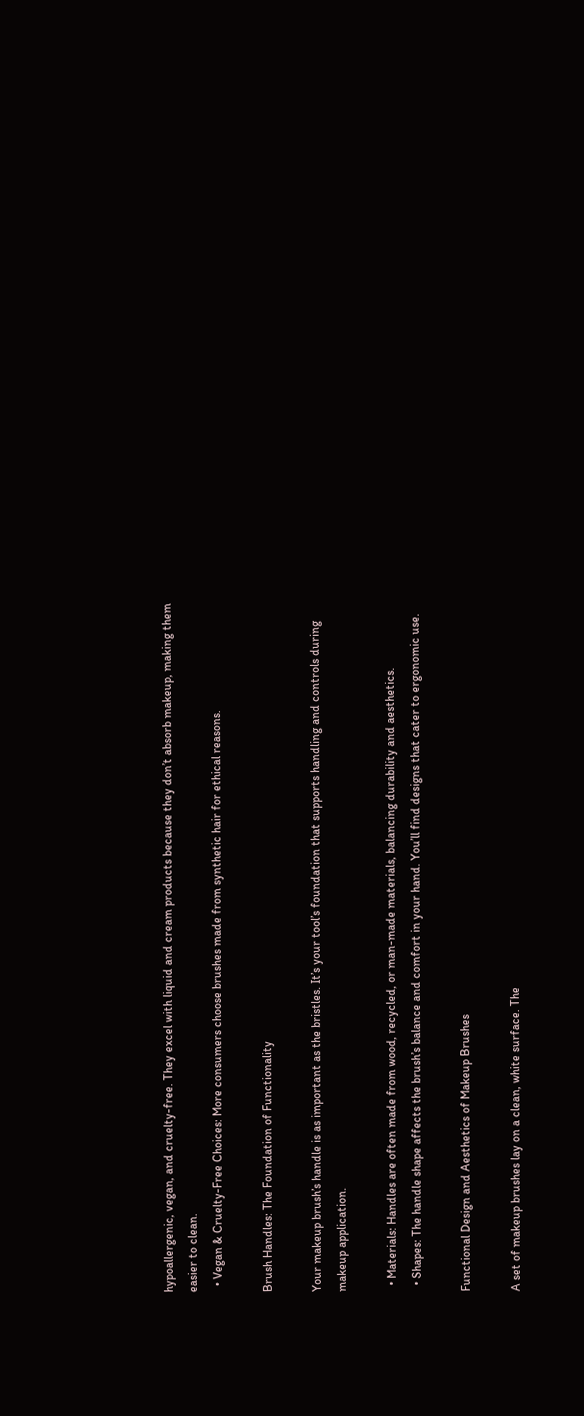hypoallergenic, vegan, and cruelty-free. They excel with liquid and cream products because they don’t absorb makeup, making them easier to clean.
  • Vegan & Cruelty-Free Choices: More consumers choose brushes made from synthetic hair for ethical reasons.

Brush Handles: The Foundation of Functionality

Your makeup brush’s handle is as important as the bristles. It’s your tool’s foundation that supports handling and controls during makeup application.

  • Materials: Handles are often made from wood, recycled, or man-made materials, balancing durability and aesthetics.
  • Shapes: The handle shape affects the brush’s balance and comfort in your hand. You’ll find designs that cater to ergonomic use.

Functional Design and Aesthetics of Makeup Brushes

A set of makeup brushes lay on a clean, white surface. The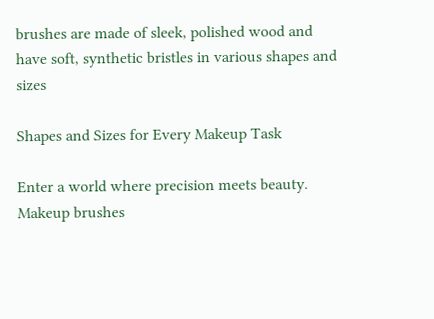brushes are made of sleek, polished wood and have soft, synthetic bristles in various shapes and sizes

Shapes and Sizes for Every Makeup Task

Enter a world where precision meets beauty. Makeup brushes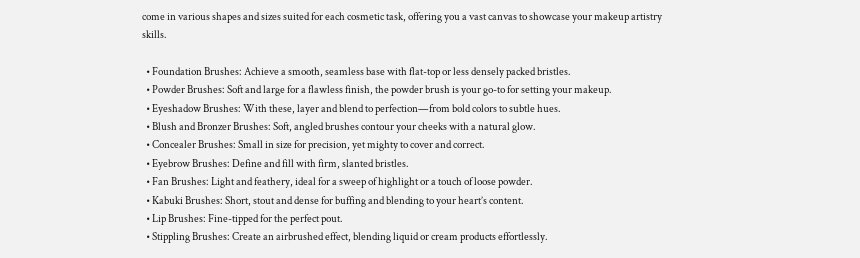come in various shapes and sizes suited for each cosmetic task, offering you a vast canvas to showcase your makeup artistry skills.

  • Foundation Brushes: Achieve a smooth, seamless base with flat-top or less densely packed bristles.
  • Powder Brushes: Soft and large for a flawless finish, the powder brush is your go-to for setting your makeup.
  • Eyeshadow Brushes: With these, layer and blend to perfection—from bold colors to subtle hues.
  • Blush and Bronzer Brushes: Soft, angled brushes contour your cheeks with a natural glow.
  • Concealer Brushes: Small in size for precision, yet mighty to cover and correct.
  • Eyebrow Brushes: Define and fill with firm, slanted bristles.
  • Fan Brushes: Light and feathery, ideal for a sweep of highlight or a touch of loose powder.
  • Kabuki Brushes: Short, stout and dense for buffing and blending to your heart’s content.
  • Lip Brushes: Fine-tipped for the perfect pout.
  • Stippling Brushes: Create an airbrushed effect, blending liquid or cream products effortlessly.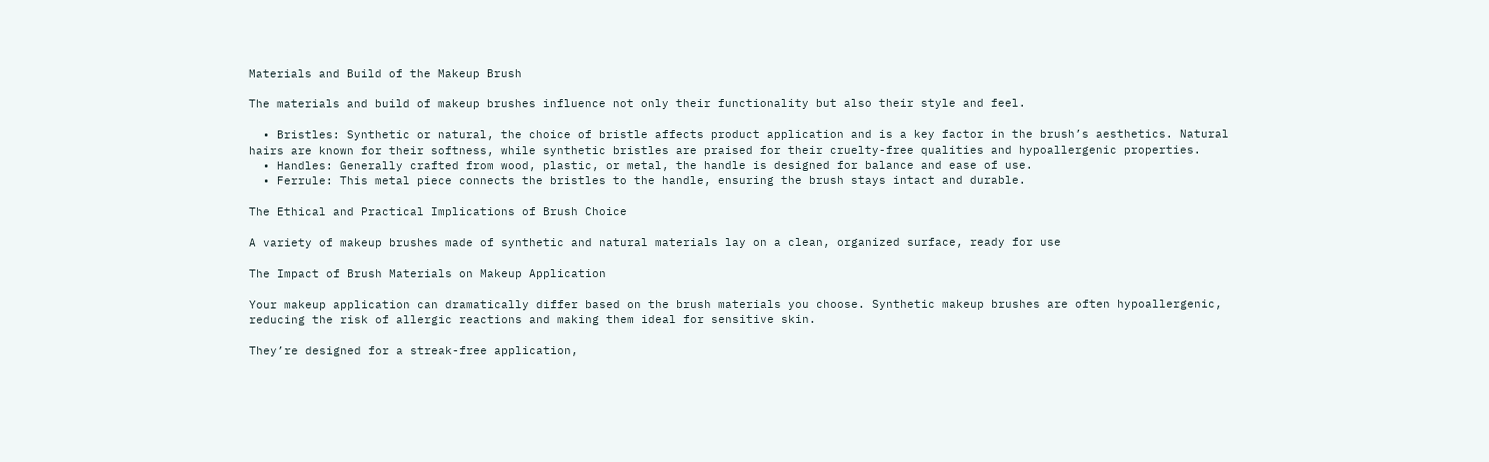Materials and Build of the Makeup Brush

The materials and build of makeup brushes influence not only their functionality but also their style and feel.

  • Bristles: Synthetic or natural, the choice of bristle affects product application and is a key factor in the brush’s aesthetics. Natural hairs are known for their softness, while synthetic bristles are praised for their cruelty-free qualities and hypoallergenic properties.
  • Handles: Generally crafted from wood, plastic, or metal, the handle is designed for balance and ease of use.
  • Ferrule: This metal piece connects the bristles to the handle, ensuring the brush stays intact and durable.

The Ethical and Practical Implications of Brush Choice

A variety of makeup brushes made of synthetic and natural materials lay on a clean, organized surface, ready for use

The Impact of Brush Materials on Makeup Application

Your makeup application can dramatically differ based on the brush materials you choose. Synthetic makeup brushes are often hypoallergenic, reducing the risk of allergic reactions and making them ideal for sensitive skin.

They’re designed for a streak-free application,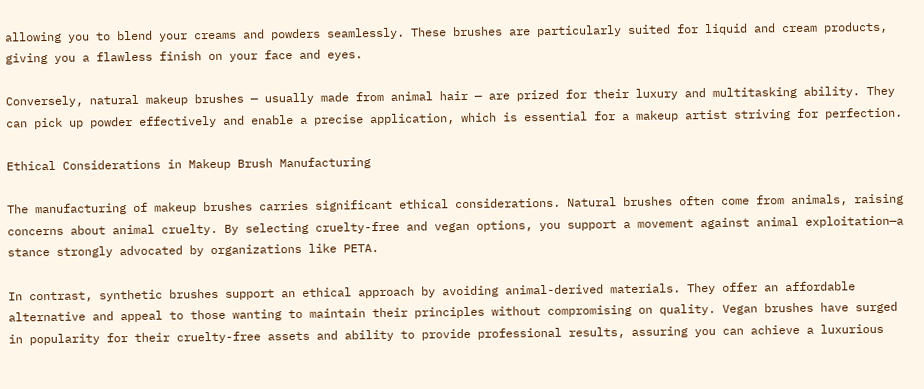allowing you to blend your creams and powders seamlessly. These brushes are particularly suited for liquid and cream products, giving you a flawless finish on your face and eyes.

Conversely, natural makeup brushes — usually made from animal hair — are prized for their luxury and multitasking ability. They can pick up powder effectively and enable a precise application, which is essential for a makeup artist striving for perfection.

Ethical Considerations in Makeup Brush Manufacturing

The manufacturing of makeup brushes carries significant ethical considerations. Natural brushes often come from animals, raising concerns about animal cruelty. By selecting cruelty-free and vegan options, you support a movement against animal exploitation—a stance strongly advocated by organizations like PETA.

In contrast, synthetic brushes support an ethical approach by avoiding animal-derived materials. They offer an affordable alternative and appeal to those wanting to maintain their principles without compromising on quality. Vegan brushes have surged in popularity for their cruelty-free assets and ability to provide professional results, assuring you can achieve a luxurious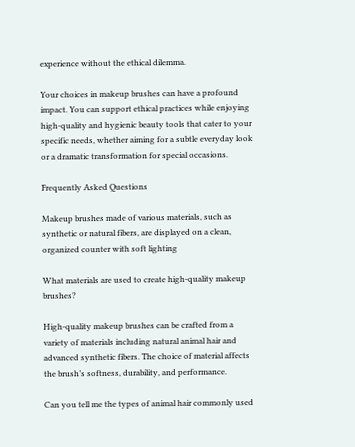experience without the ethical dilemma.

Your choices in makeup brushes can have a profound impact. You can support ethical practices while enjoying high-quality and hygienic beauty tools that cater to your specific needs, whether aiming for a subtle everyday look or a dramatic transformation for special occasions.

Frequently Asked Questions

Makeup brushes made of various materials, such as synthetic or natural fibers, are displayed on a clean, organized counter with soft lighting

What materials are used to create high-quality makeup brushes?

High-quality makeup brushes can be crafted from a variety of materials including natural animal hair and advanced synthetic fibers. The choice of material affects the brush’s softness, durability, and performance.

Can you tell me the types of animal hair commonly used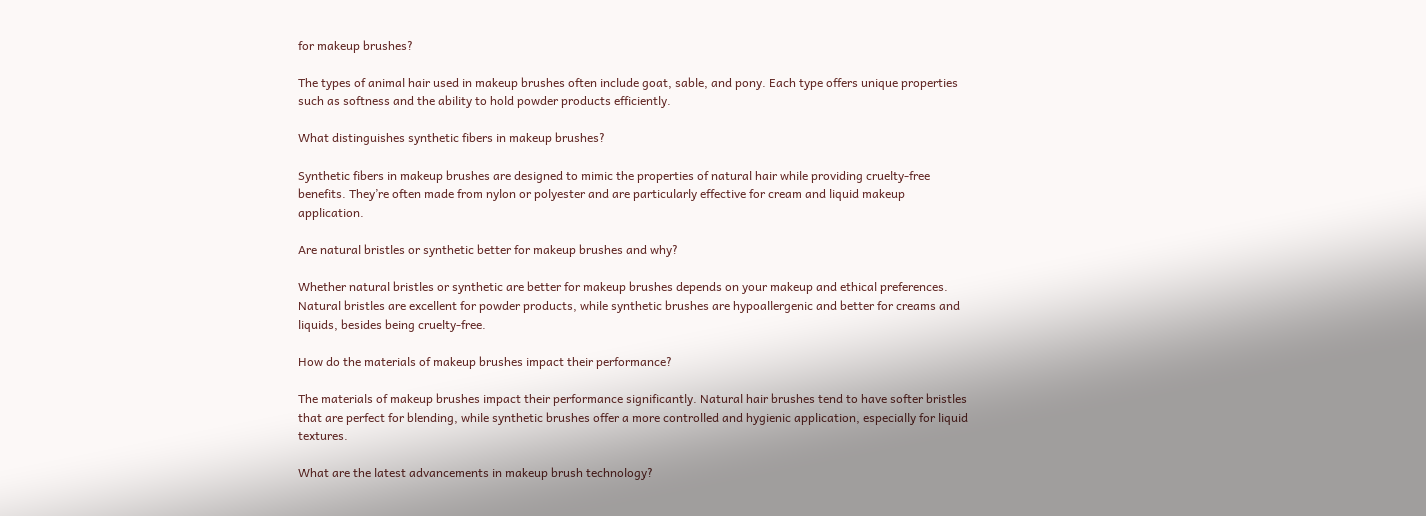for makeup brushes?

The types of animal hair used in makeup brushes often include goat, sable, and pony. Each type offers unique properties such as softness and the ability to hold powder products efficiently.

What distinguishes synthetic fibers in makeup brushes?

Synthetic fibers in makeup brushes are designed to mimic the properties of natural hair while providing cruelty-free benefits. They’re often made from nylon or polyester and are particularly effective for cream and liquid makeup application.

Are natural bristles or synthetic better for makeup brushes and why?

Whether natural bristles or synthetic are better for makeup brushes depends on your makeup and ethical preferences. Natural bristles are excellent for powder products, while synthetic brushes are hypoallergenic and better for creams and liquids, besides being cruelty-free.

How do the materials of makeup brushes impact their performance?

The materials of makeup brushes impact their performance significantly. Natural hair brushes tend to have softer bristles that are perfect for blending, while synthetic brushes offer a more controlled and hygienic application, especially for liquid textures.

What are the latest advancements in makeup brush technology?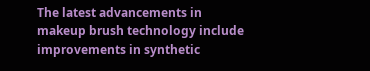The latest advancements in makeup brush technology include improvements in synthetic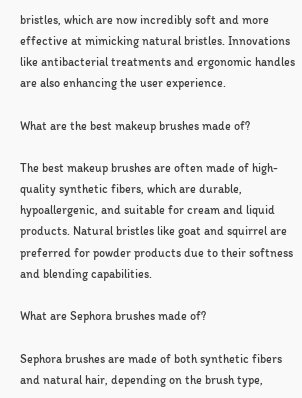bristles, which are now incredibly soft and more effective at mimicking natural bristles. Innovations like antibacterial treatments and ergonomic handles are also enhancing the user experience.

What are the best makeup brushes made of?

The best makeup brushes are often made of high-quality synthetic fibers, which are durable, hypoallergenic, and suitable for cream and liquid products. Natural bristles like goat and squirrel are preferred for powder products due to their softness and blending capabilities.

What are Sephora brushes made of?

Sephora brushes are made of both synthetic fibers and natural hair, depending on the brush type,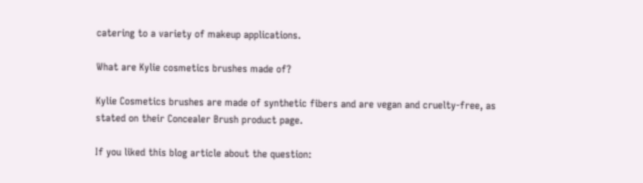catering to a variety of makeup applications.

What are Kylie cosmetics brushes made of?

Kylie Cosmetics brushes are made of synthetic fibers and are vegan and cruelty-free, as stated on their Concealer Brush product page.

If you liked this blog article about the question: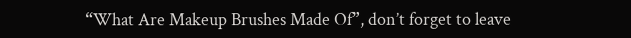“What Are Makeup Brushes Made Of”, don’t forget to leave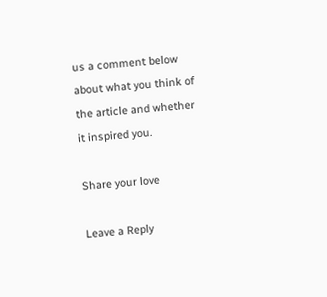us a comment below about what you think of the article and whether it inspired you.

Share your love

Leave a Reply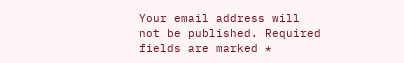Your email address will not be published. Required fields are marked *